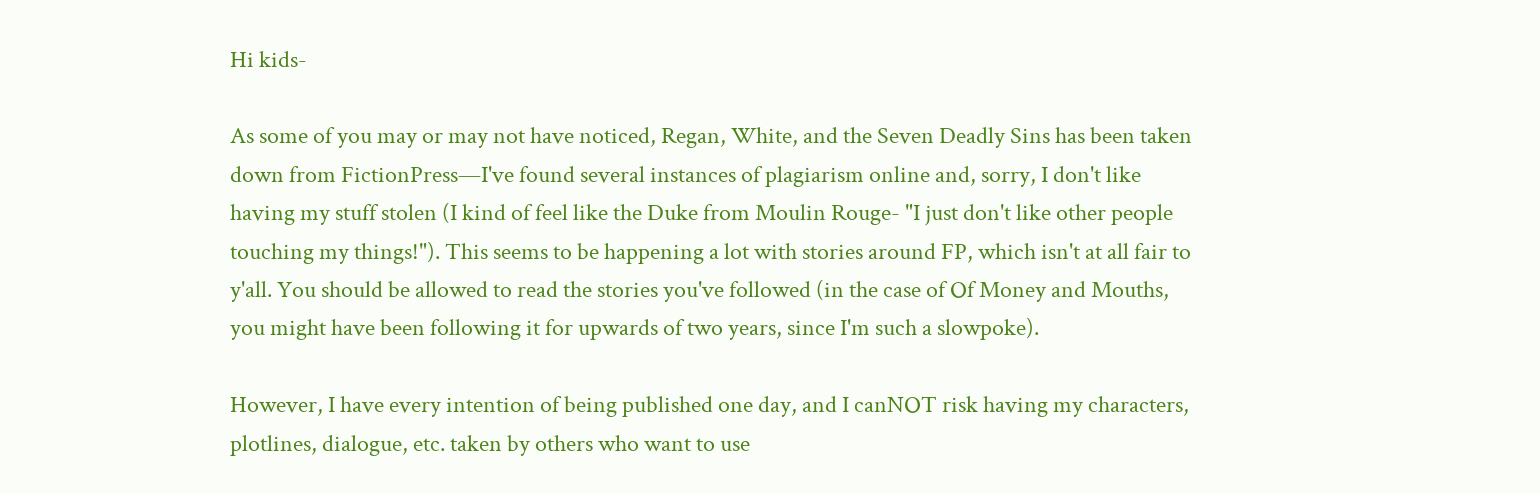Hi kids-

As some of you may or may not have noticed, Regan, White, and the Seven Deadly Sins has been taken down from FictionPress—I've found several instances of plagiarism online and, sorry, I don't like having my stuff stolen (I kind of feel like the Duke from Moulin Rouge- "I just don't like other people touching my things!"). This seems to be happening a lot with stories around FP, which isn't at all fair to y'all. You should be allowed to read the stories you've followed (in the case of Of Money and Mouths, you might have been following it for upwards of two years, since I'm such a slowpoke).

However, I have every intention of being published one day, and I canNOT risk having my characters, plotlines, dialogue, etc. taken by others who want to use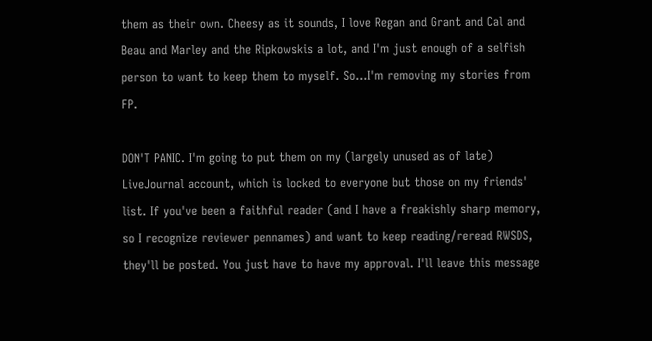them as their own. Cheesy as it sounds, I love Regan and Grant and Cal and Beau and Marley and the Ripkowskis a lot, and I'm just enough of a selfish person to want to keep them to myself. So…I'm removing my stories from FP.

DON'T PANIC. I'm going to put them on my (largely unused as of late) LiveJournal account, which is locked to everyone but those on my friends' list. If you've been a faithful reader (and I have a freakishly sharp memory, so I recognize reviewer pennames) and want to keep reading/reread RWSDS, they'll be posted. You just have to have my approval. I'll leave this message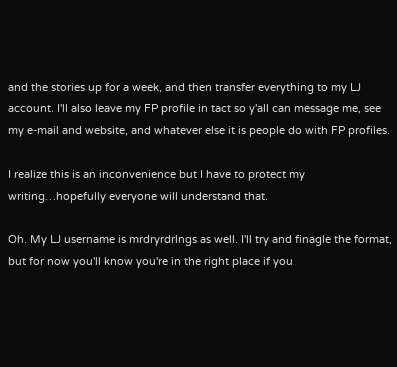and the stories up for a week, and then transfer everything to my LJ account. I'll also leave my FP profile in tact so y'all can message me, see my e-mail and website, and whatever else it is people do with FP profiles.

I realize this is an inconvenience but I have to protect my writing…hopefully everyone will understand that.

Oh. My LJ username is mrdryrdrlngs as well. I'll try and finagle the format, but for now you'll know you're in the right place if you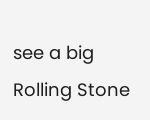see a big Rolling Stone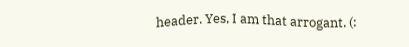header. Yes, I am that arrogant. (: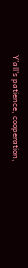Y'all's patience, cooperation,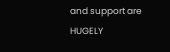and support are HUGELY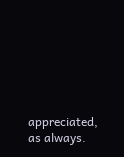appreciated, as always.